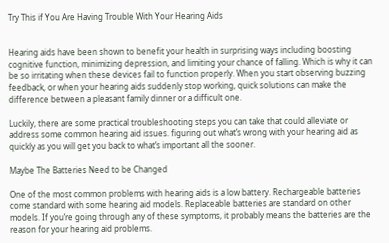Try This if You Are Having Trouble With Your Hearing Aids


Hearing aids have been shown to benefit your health in surprising ways including boosting cognitive function, minimizing depression, and limiting your chance of falling. Which is why it can be so irritating when these devices fail to function properly. When you start observing buzzing feedback, or when your hearing aids suddenly stop working, quick solutions can make the difference between a pleasant family dinner or a difficult one.

Luckily, there are some practical troubleshooting steps you can take that could alleviate or address some common hearing aid issues. figuring out what’s wrong with your hearing aid as quickly as you will get you back to what’s important all the sooner.

Maybe The Batteries Need to be Changed

One of the most common problems with hearing aids is a low battery. Rechargeable batteries come standard with some hearing aid models. Replaceable batteries are standard on other models. If you’re going through any of these symptoms, it probably means the batteries are the reason for your hearing aid problems.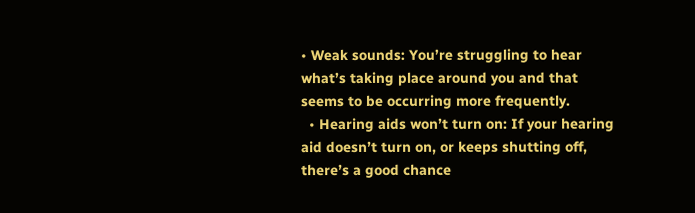• Weak sounds: You’re struggling to hear what’s taking place around you and that seems to be occurring more frequently.
  • Hearing aids won’t turn on: If your hearing aid doesn’t turn on, or keeps shutting off, there’s a good chance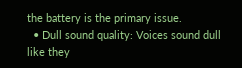the battery is the primary issue.
  • Dull sound quality: Voices sound dull like they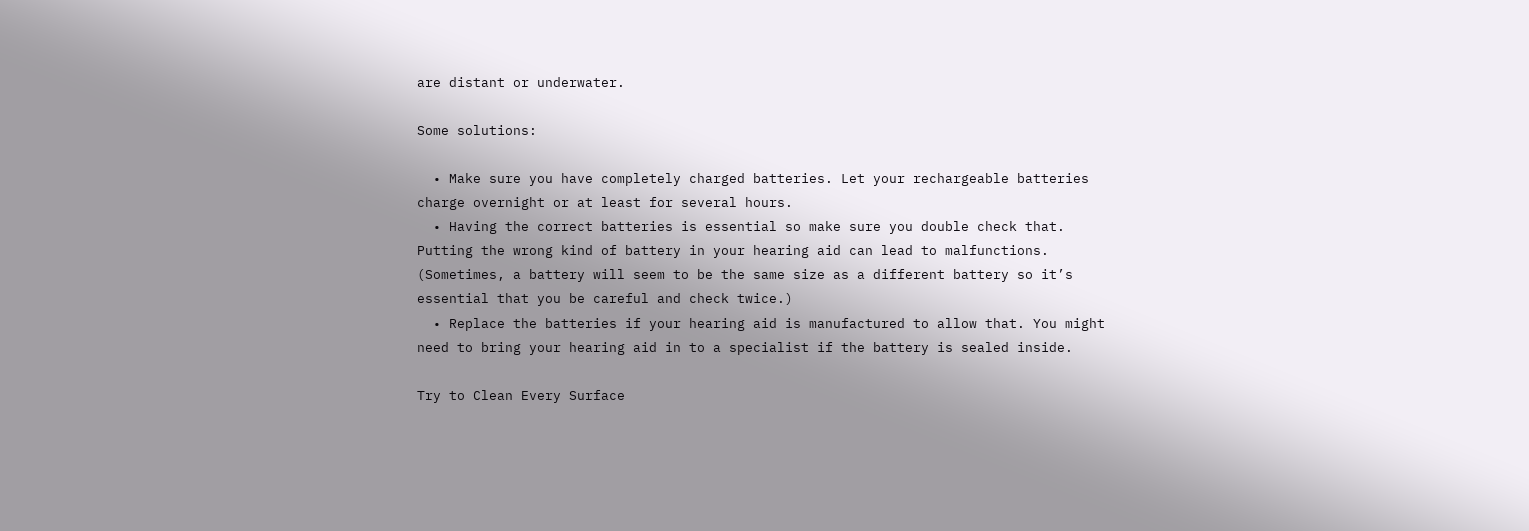are distant or underwater.

Some solutions:

  • Make sure you have completely charged batteries. Let your rechargeable batteries charge overnight or at least for several hours.
  • Having the correct batteries is essential so make sure you double check that. Putting the wrong kind of battery in your hearing aid can lead to malfunctions. (Sometimes, a battery will seem to be the same size as a different battery so it’s essential that you be careful and check twice.)
  • Replace the batteries if your hearing aid is manufactured to allow that. You might need to bring your hearing aid in to a specialist if the battery is sealed inside.

Try to Clean Every Surface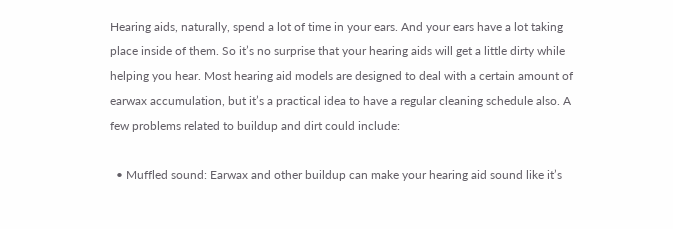Hearing aids, naturally, spend a lot of time in your ears. And your ears have a lot taking place inside of them. So it’s no surprise that your hearing aids will get a little dirty while helping you hear. Most hearing aid models are designed to deal with a certain amount of earwax accumulation, but it’s a practical idea to have a regular cleaning schedule also. A few problems related to buildup and dirt could include:

  • Muffled sound: Earwax and other buildup can make your hearing aid sound like it’s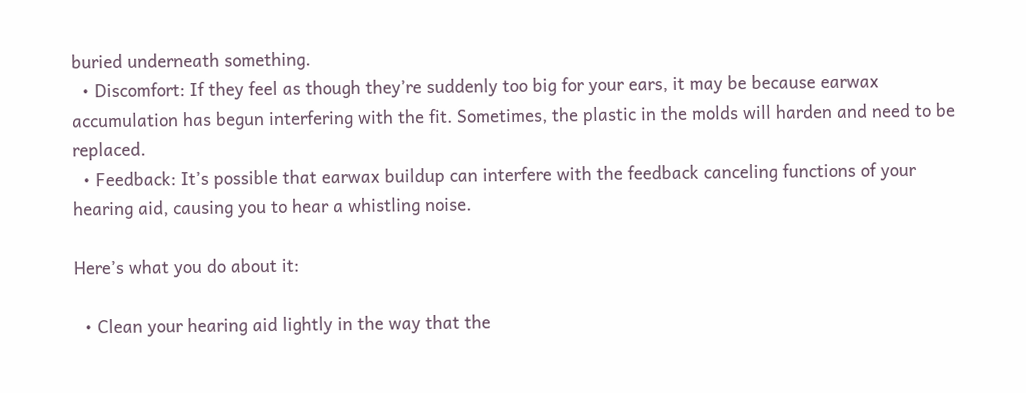buried underneath something.
  • Discomfort: If they feel as though they’re suddenly too big for your ears, it may be because earwax accumulation has begun interfering with the fit. Sometimes, the plastic in the molds will harden and need to be replaced.
  • Feedback: It’s possible that earwax buildup can interfere with the feedback canceling functions of your hearing aid, causing you to hear a whistling noise.

Here’s what you do about it:

  • Clean your hearing aid lightly in the way that the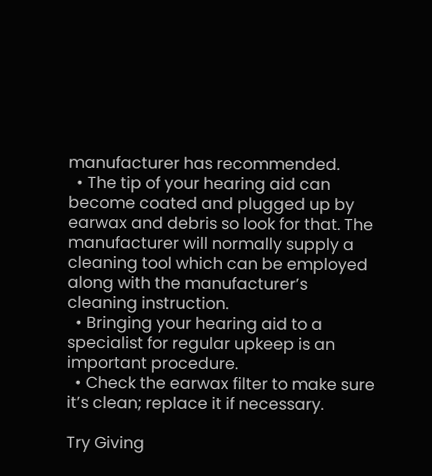manufacturer has recommended.
  • The tip of your hearing aid can become coated and plugged up by earwax and debris so look for that. The manufacturer will normally supply a cleaning tool which can be employed along with the manufacturer’s cleaning instruction.
  • Bringing your hearing aid to a specialist for regular upkeep is an important procedure.
  • Check the earwax filter to make sure it’s clean; replace it if necessary.

Try Giving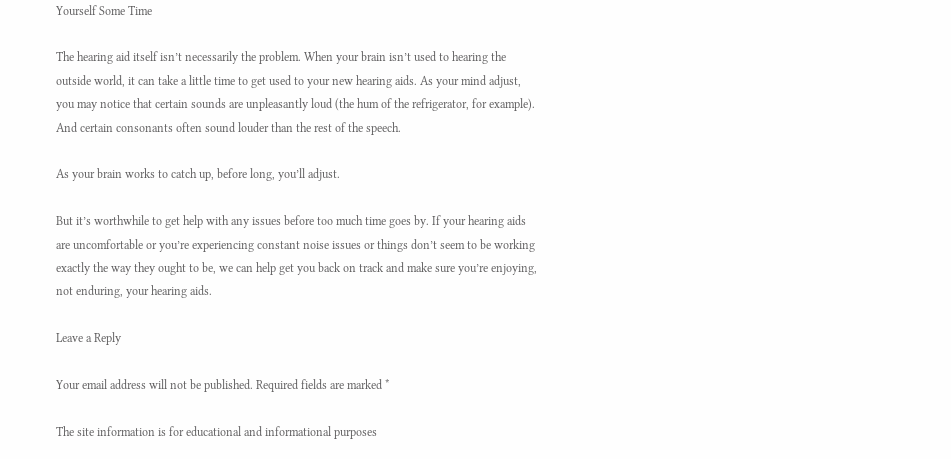Yourself Some Time

The hearing aid itself isn’t necessarily the problem. When your brain isn’t used to hearing the outside world, it can take a little time to get used to your new hearing aids. As your mind adjust, you may notice that certain sounds are unpleasantly loud (the hum of the refrigerator, for example). And certain consonants often sound louder than the rest of the speech.

As your brain works to catch up, before long, you’ll adjust.

But it’s worthwhile to get help with any issues before too much time goes by. If your hearing aids are uncomfortable or you’re experiencing constant noise issues or things don’t seem to be working exactly the way they ought to be, we can help get you back on track and make sure you’re enjoying, not enduring, your hearing aids.

Leave a Reply

Your email address will not be published. Required fields are marked *

The site information is for educational and informational purposes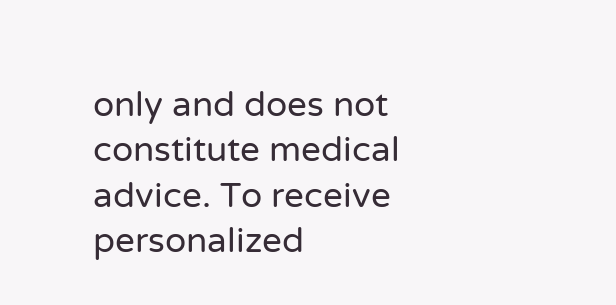only and does not constitute medical advice. To receive personalized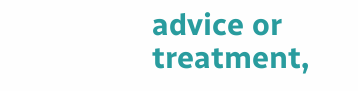advice or treatment,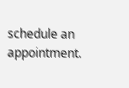schedule an appointment.